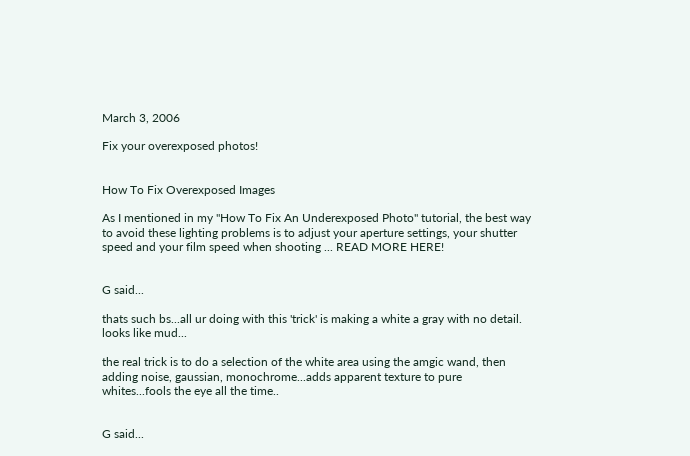March 3, 2006

Fix your overexposed photos!


How To Fix Overexposed Images

As I mentioned in my "How To Fix An Underexposed Photo" tutorial, the best way to avoid these lighting problems is to adjust your aperture settings, your shutter speed and your film speed when shooting ... READ MORE HERE!


G said...

thats such bs...all ur doing with this 'trick' is making a white a gray with no detail. looks like mud...

the real trick is to do a selection of the white area using the amgic wand, then adding noise, gaussian, monochrome...adds apparent texture to pure whites...fools the eye all the time..


G said...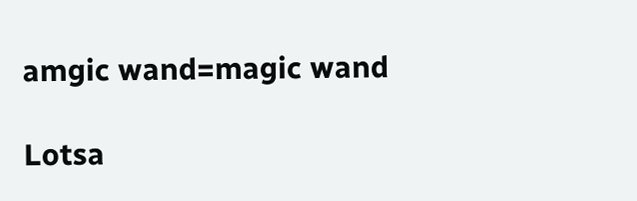amgic wand=magic wand

Lotsa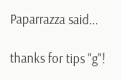Paparrazza said...

thanks for tips "g"!